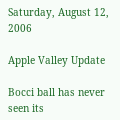Saturday, August 12, 2006

Apple Valley Update

Bocci ball has never seen its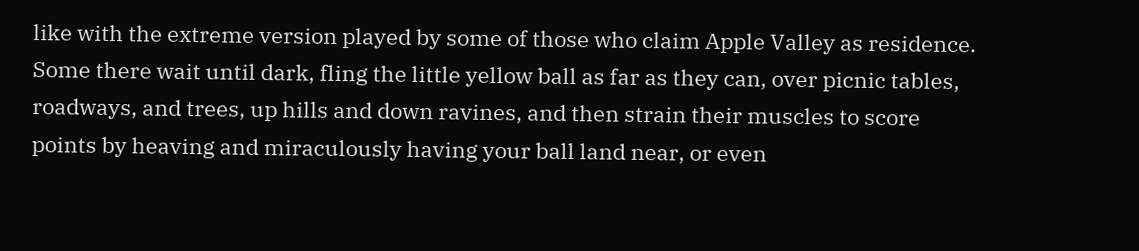like with the extreme version played by some of those who claim Apple Valley as residence. Some there wait until dark, fling the little yellow ball as far as they can, over picnic tables, roadways, and trees, up hills and down ravines, and then strain their muscles to score points by heaving and miraculously having your ball land near, or even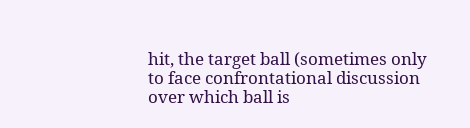hit, the target ball (sometimes only to face confrontational discussion over which ball is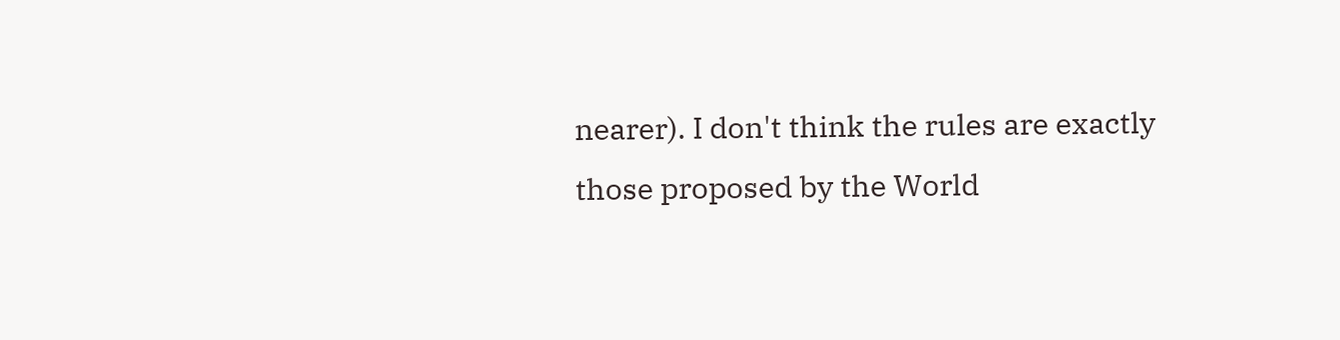nearer). I don't think the rules are exactly those proposed by the World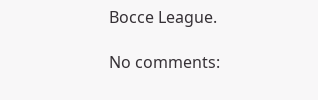Bocce League.

No comments: